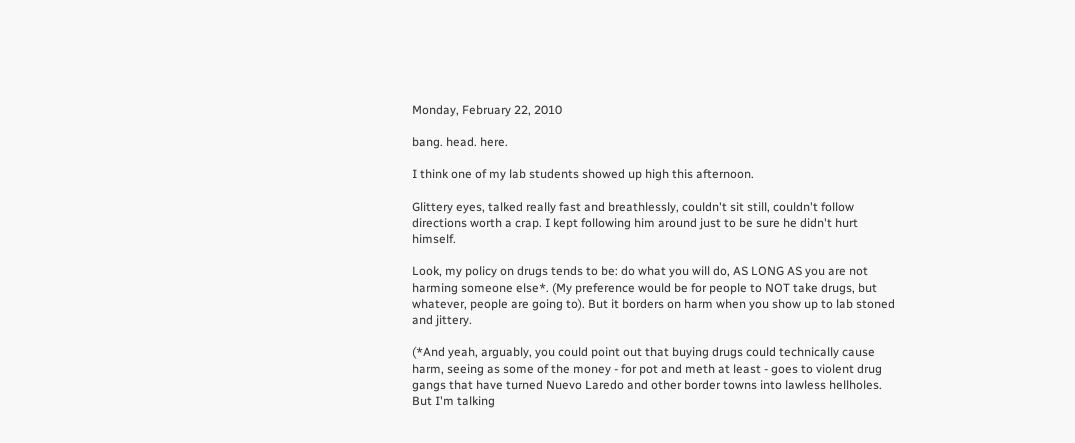Monday, February 22, 2010

bang. head. here.

I think one of my lab students showed up high this afternoon.

Glittery eyes, talked really fast and breathlessly, couldn't sit still, couldn't follow directions worth a crap. I kept following him around just to be sure he didn't hurt himself.

Look, my policy on drugs tends to be: do what you will do, AS LONG AS you are not harming someone else*. (My preference would be for people to NOT take drugs, but whatever, people are going to). But it borders on harm when you show up to lab stoned and jittery.

(*And yeah, arguably, you could point out that buying drugs could technically cause harm, seeing as some of the money - for pot and meth at least - goes to violent drug gangs that have turned Nuevo Laredo and other border towns into lawless hellholes. But I'm talking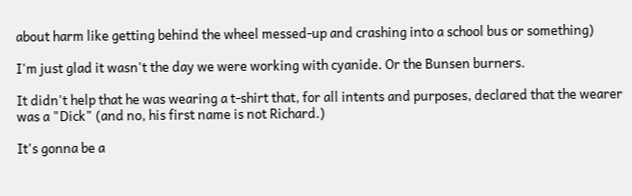about harm like getting behind the wheel messed-up and crashing into a school bus or something)

I'm just glad it wasn't the day we were working with cyanide. Or the Bunsen burners.

It didn't help that he was wearing a t-shirt that, for all intents and purposes, declared that the wearer was a "Dick" (and no, his first name is not Richard.)

It's gonna be a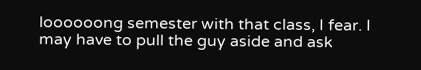loooooong semester with that class, I fear. I may have to pull the guy aside and ask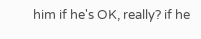him if he's OK, really? if he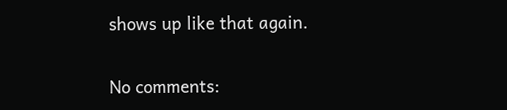shows up like that again.

No comments: